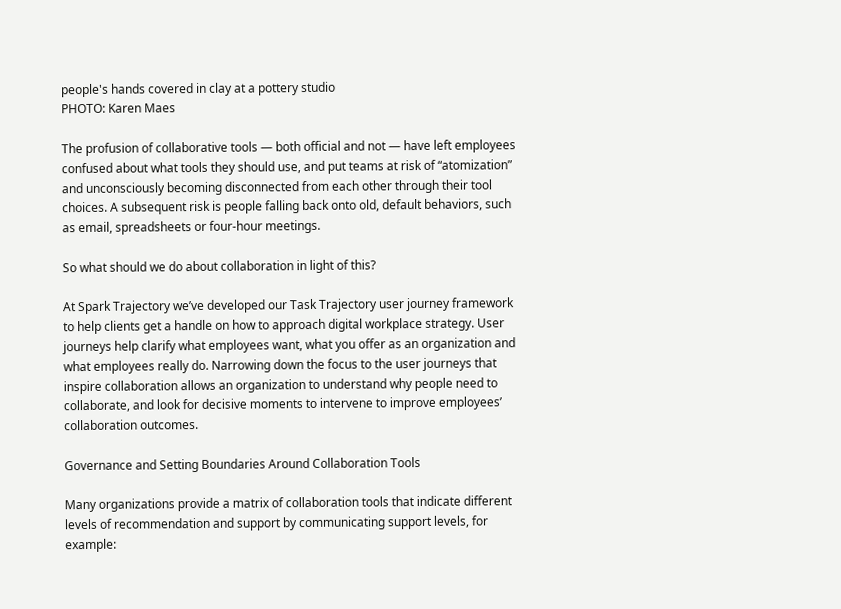people's hands covered in clay at a pottery studio
PHOTO: Karen Maes

The profusion of collaborative tools — both official and not — have left employees confused about what tools they should use, and put teams at risk of “atomization” and unconsciously becoming disconnected from each other through their tool choices. A subsequent risk is people falling back onto old, default behaviors, such as email, spreadsheets or four-hour meetings.

So what should we do about collaboration in light of this?

At Spark Trajectory we’ve developed our Task Trajectory user journey framework to help clients get a handle on how to approach digital workplace strategy. User journeys help clarify what employees want, what you offer as an organization and what employees really do. Narrowing down the focus to the user journeys that inspire collaboration allows an organization to understand why people need to collaborate, and look for decisive moments to intervene to improve employees’ collaboration outcomes.

Governance and Setting Boundaries Around Collaboration Tools

Many organizations provide a matrix of collaboration tools that indicate different levels of recommendation and support by communicating support levels, for example: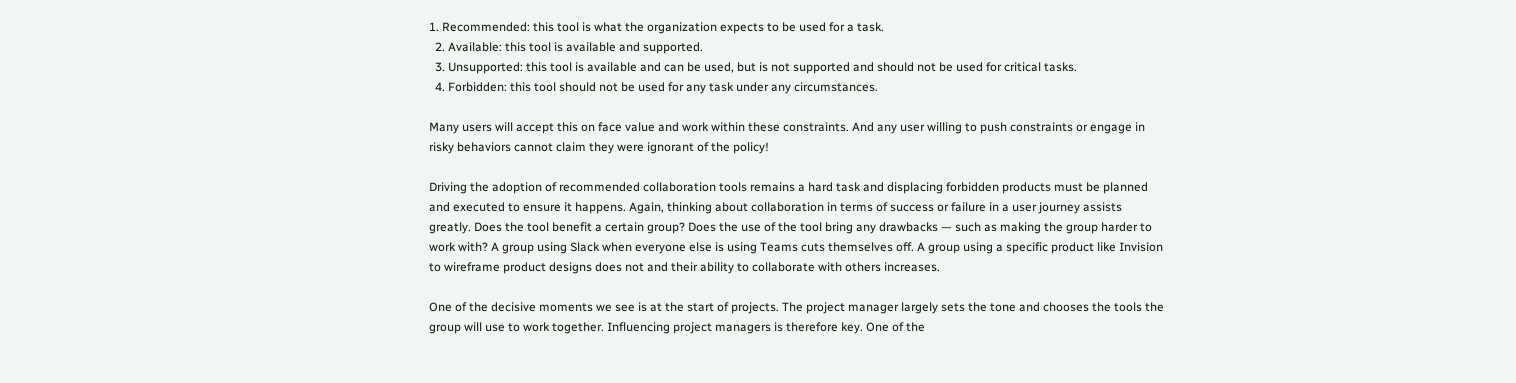1. Recommended: this tool is what the organization expects to be used for a task.
  2. Available: this tool is available and supported.
  3. Unsupported: this tool is available and can be used, but is not supported and should not be used for critical tasks.
  4. Forbidden: this tool should not be used for any task under any circumstances.

Many users will accept this on face value and work within these constraints. And any user willing to push constraints or engage in risky behaviors cannot claim they were ignorant of the policy!

Driving the adoption of recommended collaboration tools remains a hard task and displacing forbidden products must be planned and executed to ensure it happens. Again, thinking about collaboration in terms of success or failure in a user journey assists greatly. Does the tool benefit a certain group? Does the use of the tool bring any drawbacks — such as making the group harder to work with? A group using Slack when everyone else is using Teams cuts themselves off. A group using a specific product like Invision to wireframe product designs does not and their ability to collaborate with others increases.

One of the decisive moments we see is at the start of projects. The project manager largely sets the tone and chooses the tools the group will use to work together. Influencing project managers is therefore key. One of the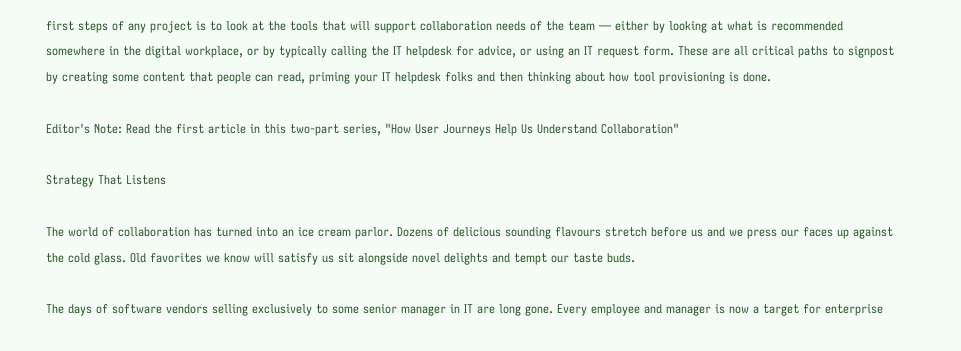first steps of any project is to look at the tools that will support collaboration needs of the team — either by looking at what is recommended somewhere in the digital workplace, or by typically calling the IT helpdesk for advice, or using an IT request form. These are all critical paths to signpost by creating some content that people can read, priming your IT helpdesk folks and then thinking about how tool provisioning is done.

Editor's Note: Read the first article in this two-part series, "How User Journeys Help Us Understand Collaboration"

Strategy That Listens

The world of collaboration has turned into an ice cream parlor. Dozens of delicious sounding flavours stretch before us and we press our faces up against the cold glass. Old favorites we know will satisfy us sit alongside novel delights and tempt our taste buds.

The days of software vendors selling exclusively to some senior manager in IT are long gone. Every employee and manager is now a target for enterprise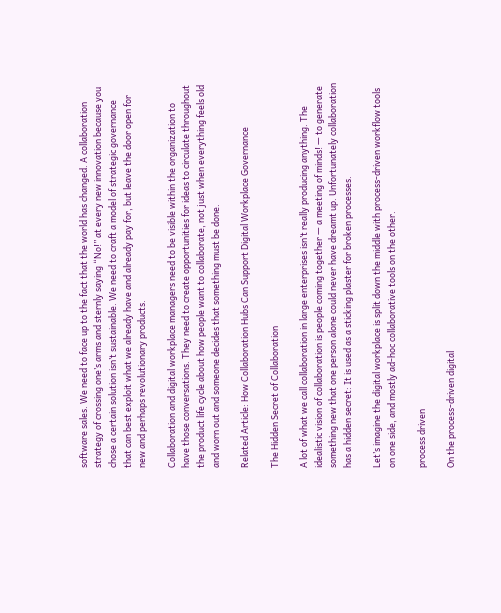software sales. We need to face up to the fact that the world has changed. A collaboration strategy of crossing one’s arms and sternly saying “No!” at every new innovation because you chose a certain solution isn’t sustainable. We need to craft a model of strategic governance that can best exploit what we already have and already pay for, but leave the door open for new and perhaps revolutionary products.

Collaboration and digital workplace managers need to be visible within the organization to have those conversations. They need to create opportunities for ideas to circulate throughout the product life cycle about how people want to collaborate, not just when everything feels old and worn out and someone decides that something must be done.

Related Article: How Collaboration Hubs Can Support Digital Workplace Governance

The Hidden Secret of Collaboration

A lot of what we call collaboration in large enterprises isn’t really producing anything. The idealistic vision of collaboration is people coming together — a meeting of minds! — to generate something new that one person alone could never have dreamt up. Unfortunately collaboration has a hidden secret: It is used as a sticking plaster for broken processes.

Let’s imagine the digital workplace is split down the middle with process-driven workflow tools on one side, and mostly ad-hoc collaborative tools on the other.

process driven

On the process-driven digital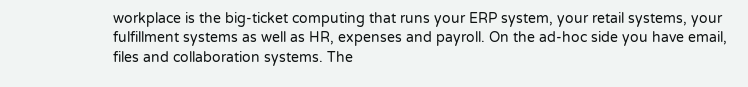workplace is the big-ticket computing that runs your ERP system, your retail systems, your fulfillment systems as well as HR, expenses and payroll. On the ad-hoc side you have email, files and collaboration systems. The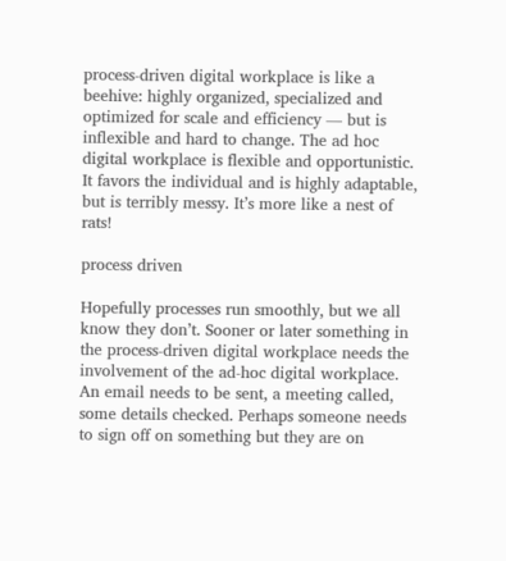process-driven digital workplace is like a beehive: highly organized, specialized and optimized for scale and efficiency — but is inflexible and hard to change. The ad hoc digital workplace is flexible and opportunistic. It favors the individual and is highly adaptable, but is terribly messy. It’s more like a nest of rats!

process driven

Hopefully processes run smoothly, but we all know they don’t. Sooner or later something in the process-driven digital workplace needs the involvement of the ad-hoc digital workplace. An email needs to be sent, a meeting called, some details checked. Perhaps someone needs to sign off on something but they are on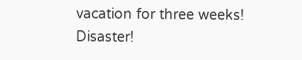vacation for three weeks! Disaster!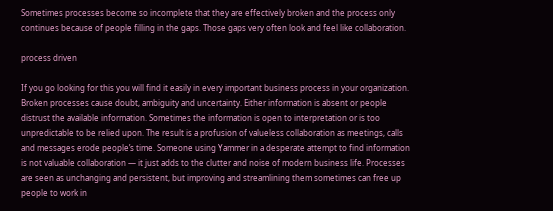Sometimes processes become so incomplete that they are effectively broken and the process only continues because of people filling in the gaps. Those gaps very often look and feel like collaboration.

process driven

If you go looking for this you will find it easily in every important business process in your organization. Broken processes cause doubt, ambiguity and uncertainty. Either information is absent or people distrust the available information. Sometimes the information is open to interpretation or is too unpredictable to be relied upon. The result is a profusion of valueless collaboration as meetings, calls and messages erode people’s time. Someone using Yammer in a desperate attempt to find information is not valuable collaboration — it just adds to the clutter and noise of modern business life. Processes are seen as unchanging and persistent, but improving and streamlining them sometimes can free up people to work in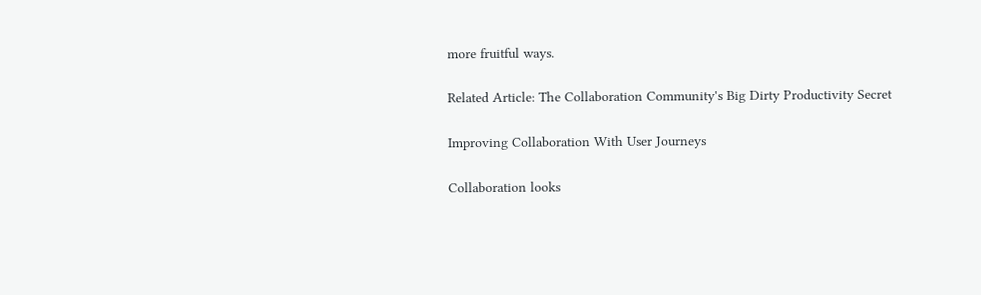more fruitful ways.

Related Article: The Collaboration Community's Big Dirty Productivity Secret

Improving Collaboration With User Journeys

Collaboration looks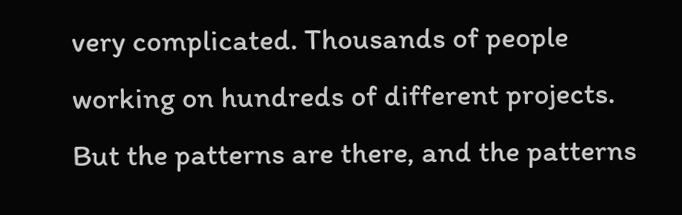very complicated. Thousands of people working on hundreds of different projects. But the patterns are there, and the patterns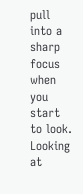pull into a sharp focus when you start to look. Looking at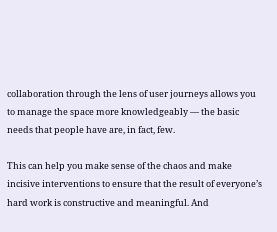collaboration through the lens of user journeys allows you to manage the space more knowledgeably — the basic needs that people have are, in fact, few.

This can help you make sense of the chaos and make incisive interventions to ensure that the result of everyone’s hard work is constructive and meaningful. And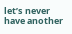let’s never have another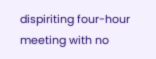dispiriting four-hour meeting with no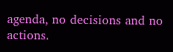agenda, no decisions and no actions.